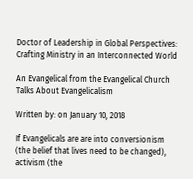Doctor of Leadership in Global Perspectives: Crafting Ministry in an Interconnected World

An Evangelical from the Evangelical Church Talks About Evangelicalism

Written by: on January 10, 2018

If Evangelicals are are into conversionism (the belief that lives need to be changed), activism (the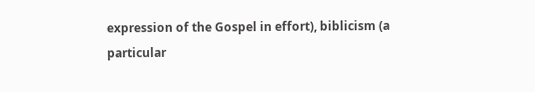expression of the Gospel in effort), biblicism (a particular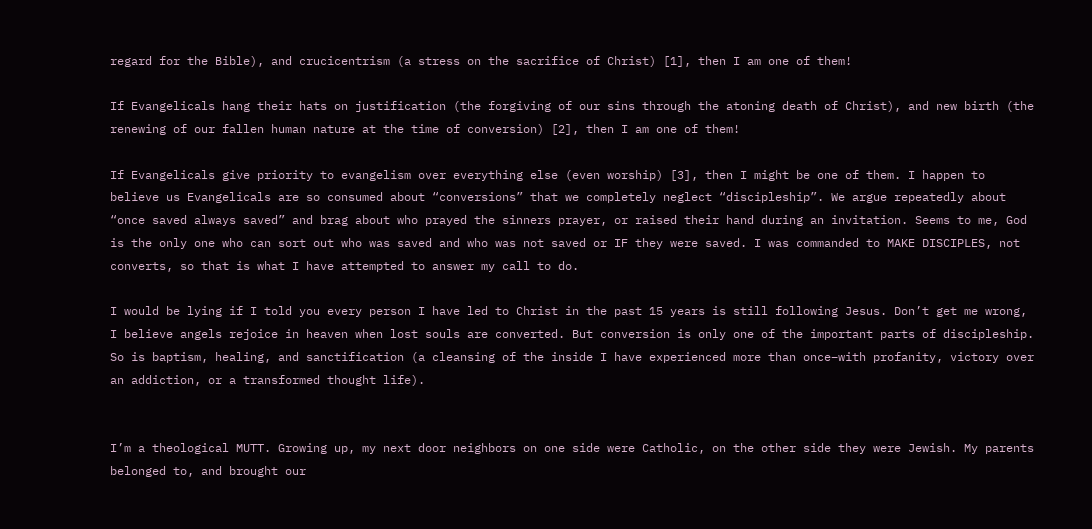regard for the Bible), and crucicentrism (a stress on the sacrifice of Christ) [1], then I am one of them!

If Evangelicals hang their hats on justification (the forgiving of our sins through the atoning death of Christ), and new birth (the renewing of our fallen human nature at the time of conversion) [2], then I am one of them!

If Evangelicals give priority to evangelism over everything else (even worship) [3], then I might be one of them. I happen to believe us Evangelicals are so consumed about “conversions” that we completely neglect “discipleship”. We argue repeatedly about “once saved always saved” and brag about who prayed the sinners prayer, or raised their hand during an invitation. Seems to me, God is the only one who can sort out who was saved and who was not saved or IF they were saved. I was commanded to MAKE DISCIPLES, not converts, so that is what I have attempted to answer my call to do.

I would be lying if I told you every person I have led to Christ in the past 15 years is still following Jesus. Don’t get me wrong, I believe angels rejoice in heaven when lost souls are converted. But conversion is only one of the important parts of discipleship. So is baptism, healing, and sanctification (a cleansing of the inside I have experienced more than once–with profanity, victory over an addiction, or a transformed thought life).


I’m a theological MUTT. Growing up, my next door neighbors on one side were Catholic, on the other side they were Jewish. My parents belonged to, and brought our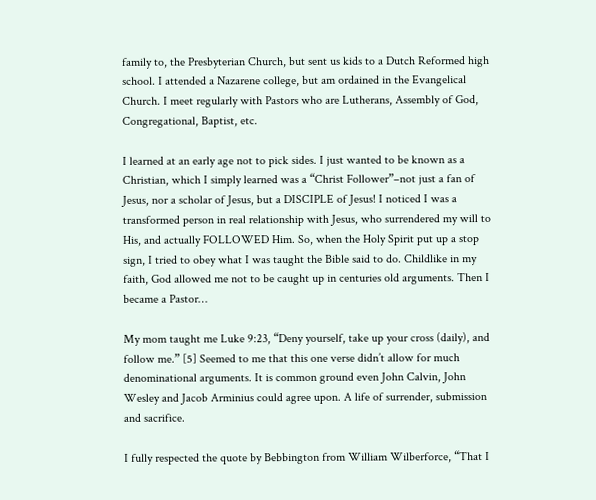family to, the Presbyterian Church, but sent us kids to a Dutch Reformed high school. I attended a Nazarene college, but am ordained in the Evangelical Church. I meet regularly with Pastors who are Lutherans, Assembly of God, Congregational, Baptist, etc.

I learned at an early age not to pick sides. I just wanted to be known as a Christian, which I simply learned was a “Christ Follower”–not just a fan of Jesus, nor a scholar of Jesus, but a DISCIPLE of Jesus! I noticed I was a transformed person in real relationship with Jesus, who surrendered my will to His, and actually FOLLOWED Him. So, when the Holy Spirit put up a stop sign, I tried to obey what I was taught the Bible said to do. Childlike in my faith, God allowed me not to be caught up in centuries old arguments. Then I became a Pastor…

My mom taught me Luke 9:23, “Deny yourself, take up your cross (daily), and follow me.” [5] Seemed to me that this one verse didn’t allow for much denominational arguments. It is common ground even John Calvin, John Wesley and Jacob Arminius could agree upon. A life of surrender, submission and sacrifice.

I fully respected the quote by Bebbington from William Wilberforce, “That I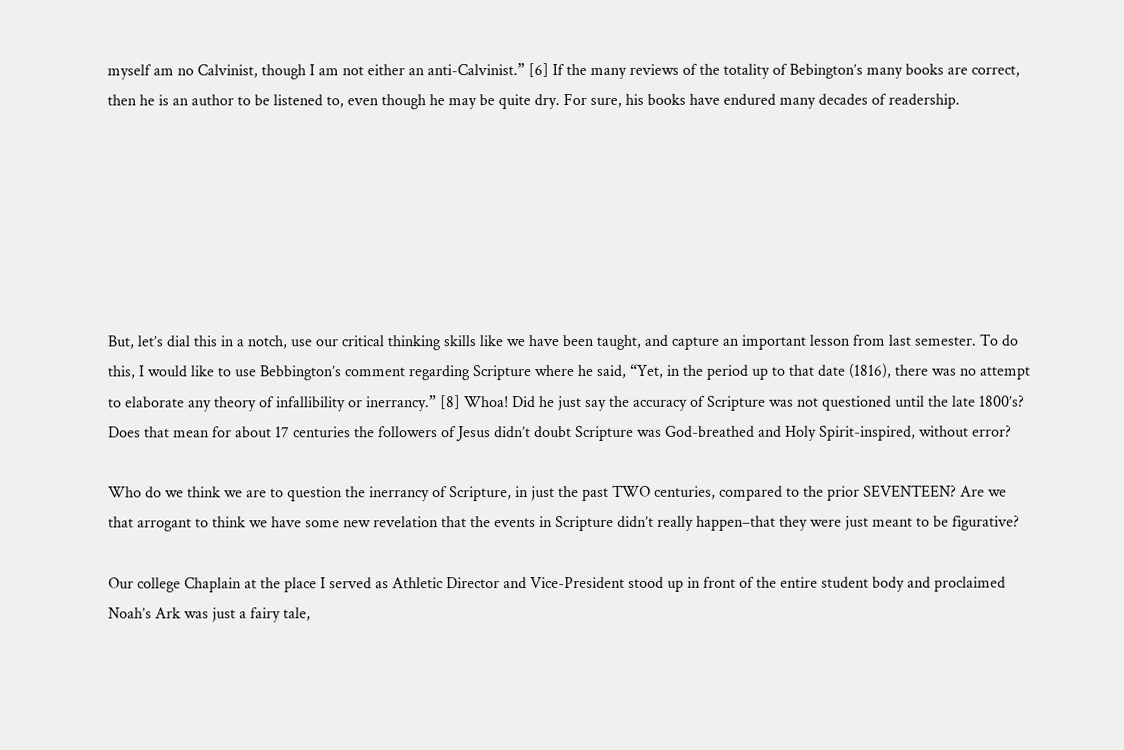myself am no Calvinist, though I am not either an anti-Calvinist.” [6] If the many reviews of the totality of Bebington’s many books are correct, then he is an author to be listened to, even though he may be quite dry. For sure, his books have endured many decades of readership.







But, let’s dial this in a notch, use our critical thinking skills like we have been taught, and capture an important lesson from last semester. To do this, I would like to use Bebbington’s comment regarding Scripture where he said, “Yet, in the period up to that date (1816), there was no attempt to elaborate any theory of infallibility or inerrancy.” [8] Whoa! Did he just say the accuracy of Scripture was not questioned until the late 1800’s? Does that mean for about 17 centuries the followers of Jesus didn’t doubt Scripture was God-breathed and Holy Spirit-inspired, without error?

Who do we think we are to question the inerrancy of Scripture, in just the past TWO centuries, compared to the prior SEVENTEEN? Are we that arrogant to think we have some new revelation that the events in Scripture didn’t really happen–that they were just meant to be figurative?

Our college Chaplain at the place I served as Athletic Director and Vice-President stood up in front of the entire student body and proclaimed Noah’s Ark was just a fairy tale,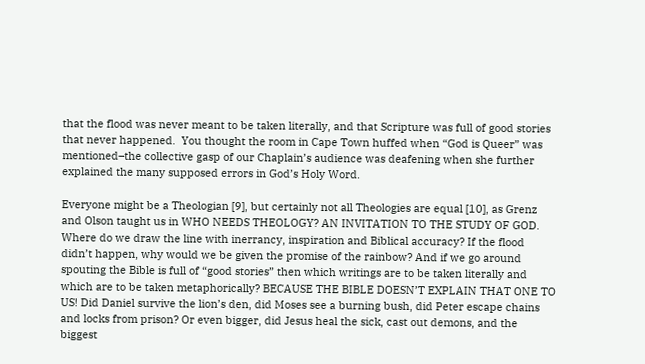that the flood was never meant to be taken literally, and that Scripture was full of good stories that never happened.  You thought the room in Cape Town huffed when “God is Queer” was mentioned–the collective gasp of our Chaplain’s audience was deafening when she further explained the many supposed errors in God’s Holy Word.

Everyone might be a Theologian [9], but certainly not all Theologies are equal [10], as Grenz and Olson taught us in WHO NEEDS THEOLOGY? AN INVITATION TO THE STUDY OF GOD. Where do we draw the line with inerrancy, inspiration and Biblical accuracy? If the flood didn’t happen, why would we be given the promise of the rainbow? And if we go around spouting the Bible is full of “good stories” then which writings are to be taken literally and which are to be taken metaphorically? BECAUSE THE BIBLE DOESN’T EXPLAIN THAT ONE TO US! Did Daniel survive the lion’s den, did Moses see a burning bush, did Peter escape chains and locks from prison? Or even bigger, did Jesus heal the sick, cast out demons, and the biggest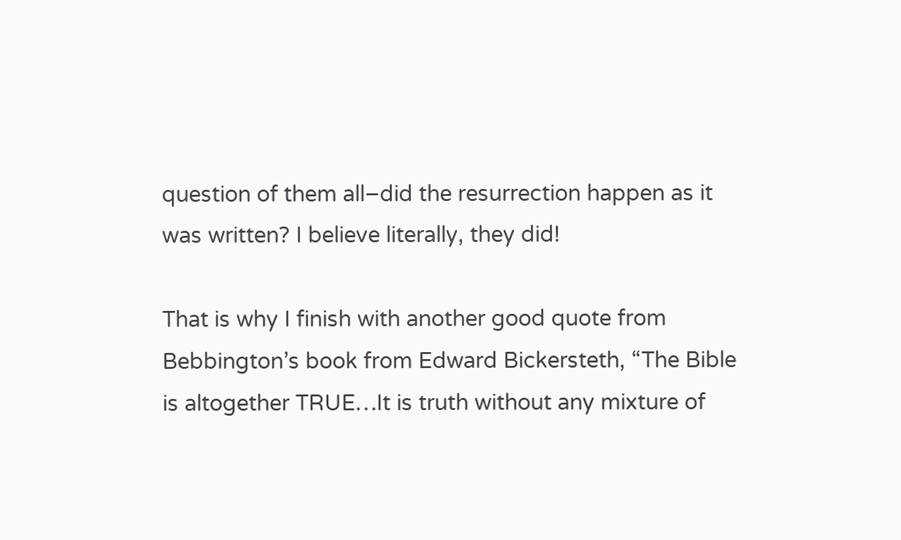question of them all–did the resurrection happen as it was written? I believe literally, they did!

That is why I finish with another good quote from Bebbington’s book from Edward Bickersteth, “The Bible is altogether TRUE…It is truth without any mixture of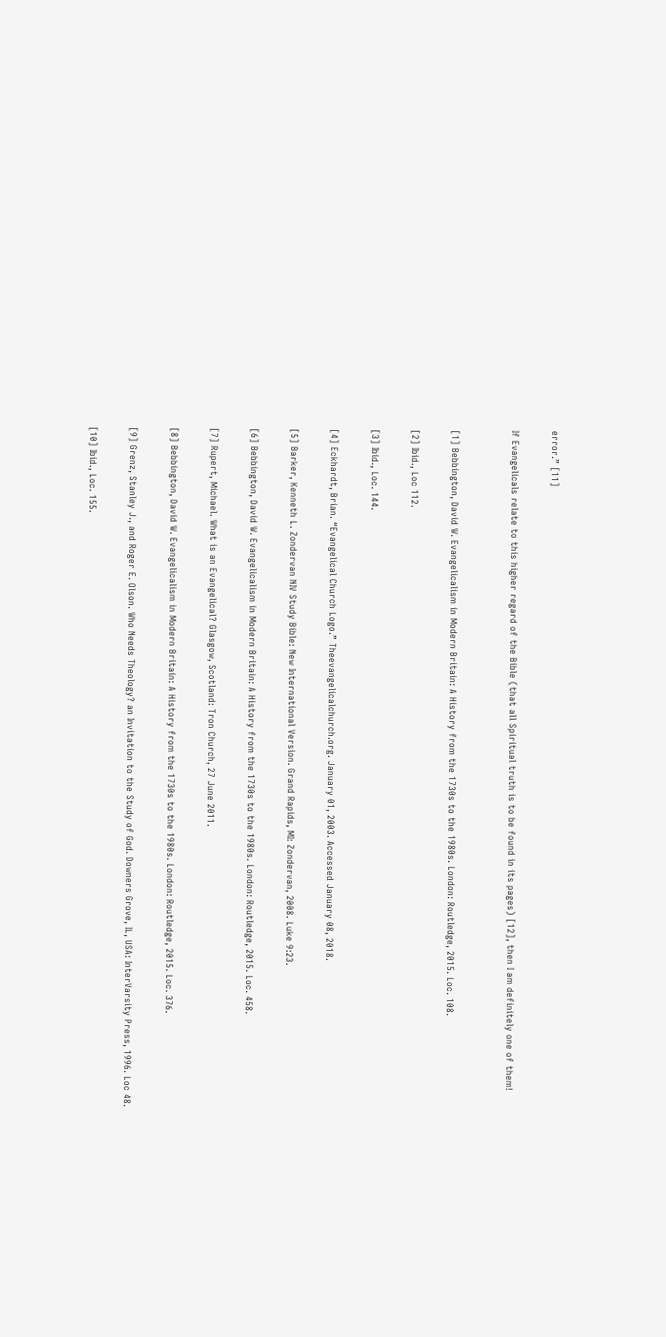error.” [11]

If Evangelicals relate to this higher regard of the Bible (that all Spiritual truth is to be found in its pages) [12], then I am definitely one of them!


[1] Bebbington, David W. Evangelicalism in Modern Britain: A History from the 1730s to the 1980s. London: Routledge, 2015. Loc. 108.

[2] Ibid., Loc 112.

[3] Ibid., Loc. 144.

[4] Eckhardt, Brian. “Evangelical Church Logo.” Theevangelicalchurch.org. January 01, 2003. Accessed January 08, 2018.

[5] Barker, Kenneth L. Zondervan NIV Study Bible: New International Version. Grand Rapids, MI: Zondervan, 2008. Luke 9:23.

[6] Bebbington, David W. Evangelicalism in Modern Britain: A History from the 1730s to the 1980s. London: Routledge, 2015. Loc. 458.

[7] Rupert, Michael. What is an Evangelical? Glasgow, Scotland: Tron Church, 27 June 2011.

[8] Bebbington, David W. Evangelicalism in Modern Britain: A History from the 1730s to the 1980s. London: Routledge, 2015. Loc. 376.

[9] Grenz, Stanley J., and Roger E. Olson. Who Needs Theology? an Invitation to the Study of God. Downers Grove, IL, USA: InterVarsity Press, 1996. Loc 48.

[10] Ibid., Loc. 155.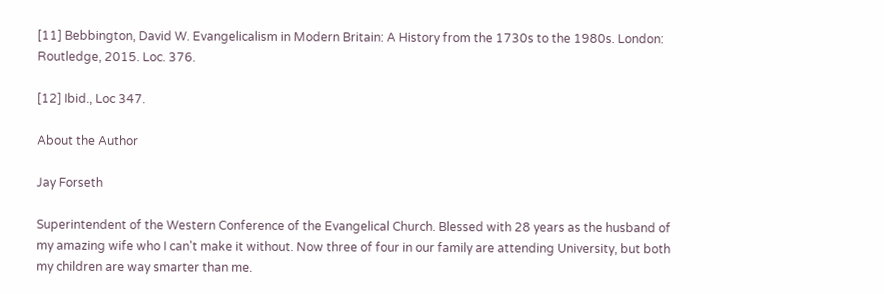[11] Bebbington, David W. Evangelicalism in Modern Britain: A History from the 1730s to the 1980s. London: Routledge, 2015. Loc. 376.

[12] Ibid., Loc 347.

About the Author

Jay Forseth

Superintendent of the Western Conference of the Evangelical Church. Blessed with 28 years as the husband of my amazing wife who I can't make it without. Now three of four in our family are attending University, but both my children are way smarter than me.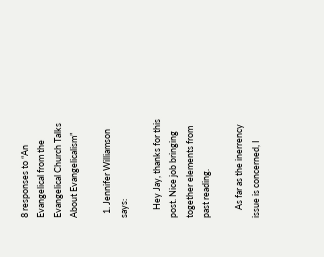8 responses to “An Evangelical from the Evangelical Church Talks About Evangelicalism”

  1. Jennifer Williamson says:

    Hey Jay, thanks for this post. Nice job bringing together elements from past reading.

    As far as the inerrency issue is concerned, I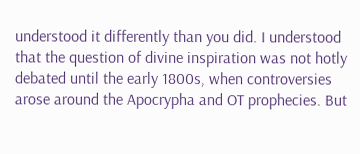understood it differently than you did. I understood that the question of divine inspiration was not hotly debated until the early 1800s, when controversies arose around the Apocrypha and OT prophecies. But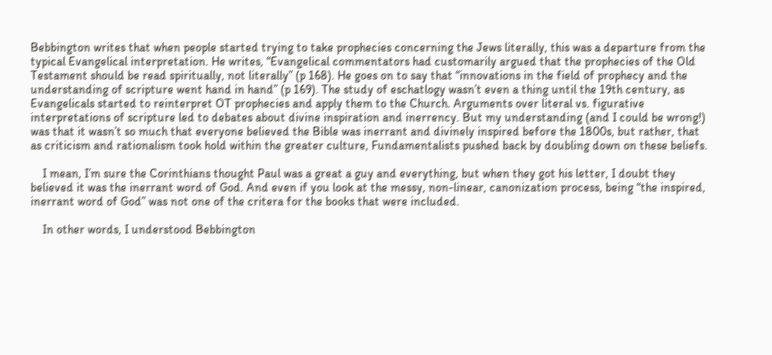Bebbington writes that when people started trying to take prophecies concerning the Jews literally, this was a departure from the typical Evangelical interpretation. He writes, “Evangelical commentators had customarily argued that the prophecies of the Old Testament should be read spiritually, not literally” (p 168). He goes on to say that “innovations in the field of prophecy and the understanding of scripture went hand in hand” (p 169). The study of eschatlogy wasn’t even a thing until the 19th century, as Evangelicals started to reinterpret OT prophecies and apply them to the Church. Arguments over literal vs. figurative interpretations of scripture led to debates about divine inspiration and inerrency. But my understanding (and I could be wrong!) was that it wasn’t so much that everyone believed the Bible was inerrant and divinely inspired before the 1800s, but rather, that as criticism and rationalism took hold within the greater culture, Fundamentalists pushed back by doubling down on these beliefs.

    I mean, I’m sure the Corinthians thought Paul was a great a guy and everything, but when they got his letter, I doubt they believed it was the inerrant word of God. And even if you look at the messy, non-linear, canonization process, being “the inspired, inerrant word of God” was not one of the critera for the books that were included.

    In other words, I understood Bebbington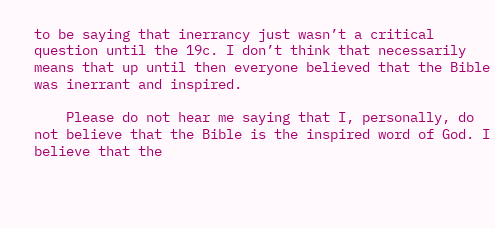to be saying that inerrancy just wasn’t a critical question until the 19c. I don’t think that necessarily means that up until then everyone believed that the Bible was inerrant and inspired.

    Please do not hear me saying that I, personally, do not believe that the Bible is the inspired word of God. I believe that the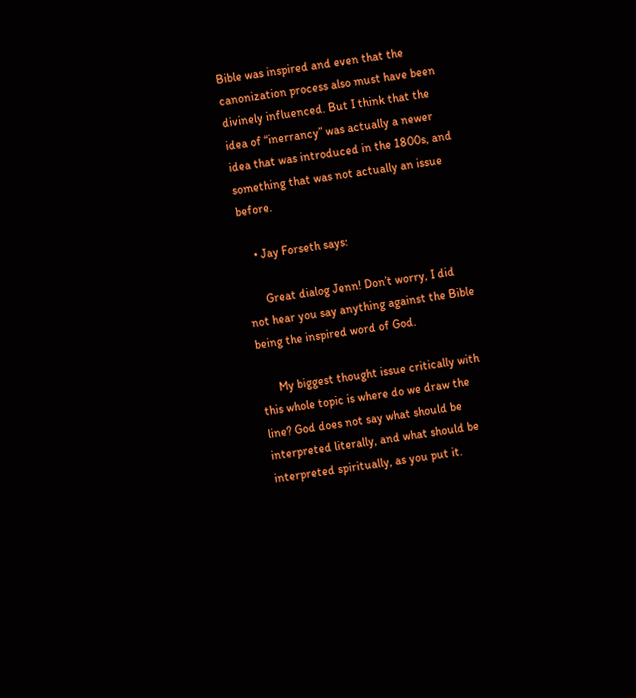Bible was inspired and even that the canonization process also must have been divinely influenced. But I think that the idea of “inerrancy” was actually a newer idea that was introduced in the 1800s, and something that was not actually an issue before.

    • Jay Forseth says:

      Great dialog Jenn! Don’t worry, I did not hear you say anything against the Bible being the inspired word of God.

      My biggest thought issue critically with this whole topic is where do we draw the line? God does not say what should be interpreted literally, and what should be interpreted spiritually, as you put it.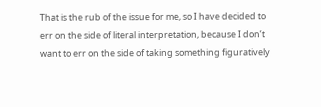That is the rub of the issue for me, so I have decided to err on the side of literal interpretation, because I don’t want to err on the side of taking something figuratively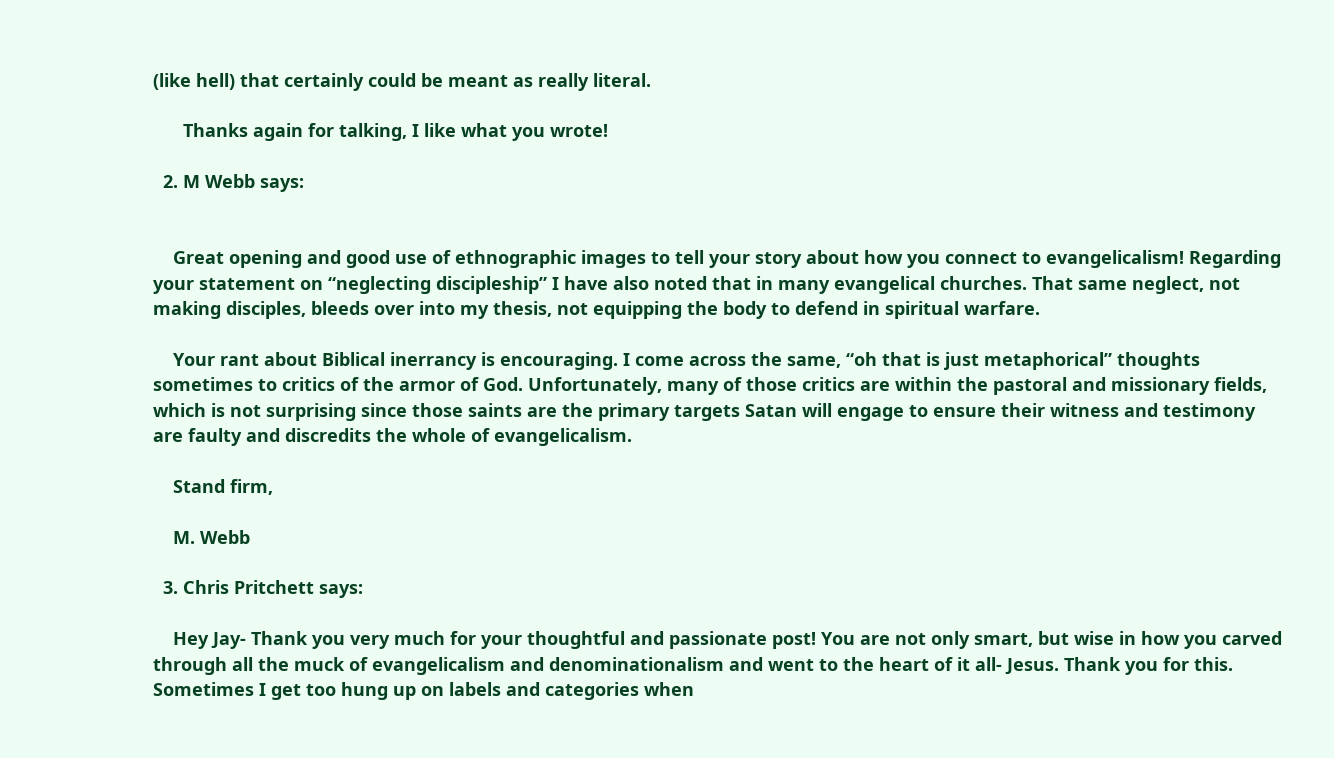(like hell) that certainly could be meant as really literal.

      Thanks again for talking, I like what you wrote!

  2. M Webb says:


    Great opening and good use of ethnographic images to tell your story about how you connect to evangelicalism! Regarding your statement on “neglecting discipleship” I have also noted that in many evangelical churches. That same neglect, not making disciples, bleeds over into my thesis, not equipping the body to defend in spiritual warfare.

    Your rant about Biblical inerrancy is encouraging. I come across the same, “oh that is just metaphorical” thoughts sometimes to critics of the armor of God. Unfortunately, many of those critics are within the pastoral and missionary fields, which is not surprising since those saints are the primary targets Satan will engage to ensure their witness and testimony are faulty and discredits the whole of evangelicalism.

    Stand firm,

    M. Webb

  3. Chris Pritchett says:

    Hey Jay- Thank you very much for your thoughtful and passionate post! You are not only smart, but wise in how you carved through all the muck of evangelicalism and denominationalism and went to the heart of it all- Jesus. Thank you for this. Sometimes I get too hung up on labels and categories when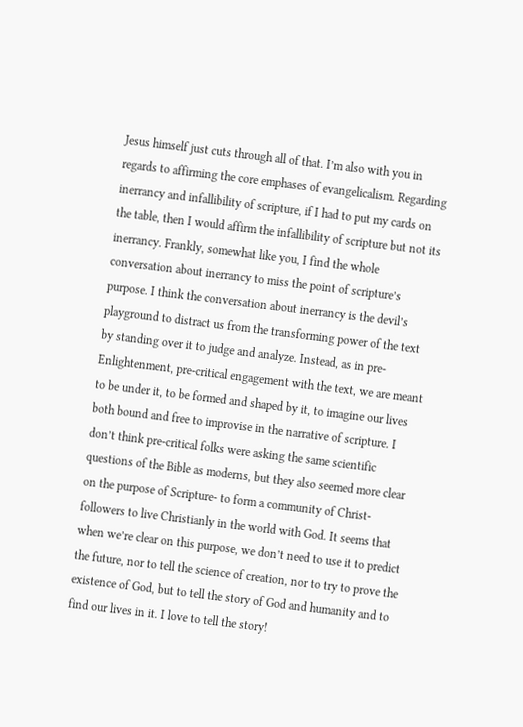Jesus himself just cuts through all of that. I’m also with you in regards to affirming the core emphases of evangelicalism. Regarding inerrancy and infallibility of scripture, if I had to put my cards on the table, then I would affirm the infallibility of scripture but not its inerrancy. Frankly, somewhat like you, I find the whole conversation about inerrancy to miss the point of scripture’s purpose. I think the conversation about inerrancy is the devil’s playground to distract us from the transforming power of the text by standing over it to judge and analyze. Instead, as in pre-Enlightenment, pre-critical engagement with the text, we are meant to be under it, to be formed and shaped by it, to imagine our lives both bound and free to improvise in the narrative of scripture. I don’t think pre-critical folks were asking the same scientific questions of the Bible as moderns, but they also seemed more clear on the purpose of Scripture- to form a community of Christ-followers to live Christianly in the world with God. It seems that when we’re clear on this purpose, we don’t need to use it to predict the future, nor to tell the science of creation, nor to try to prove the existence of God, but to tell the story of God and humanity and to find our lives in it. I love to tell the story!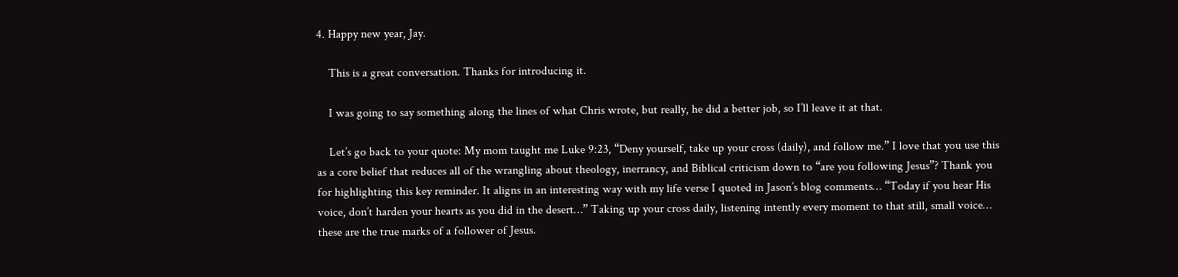4. Happy new year, Jay.

    This is a great conversation. Thanks for introducing it.

    I was going to say something along the lines of what Chris wrote, but really, he did a better job, so I’ll leave it at that.

    Let’s go back to your quote: My mom taught me Luke 9:23, “Deny yourself, take up your cross (daily), and follow me.” I love that you use this as a core belief that reduces all of the wrangling about theology, inerrancy, and Biblical criticism down to “are you following Jesus”? Thank you for highlighting this key reminder. It aligns in an interesting way with my life verse I quoted in Jason’s blog comments… “Today if you hear His voice, don’t harden your hearts as you did in the desert…” Taking up your cross daily, listening intently every moment to that still, small voice… these are the true marks of a follower of Jesus.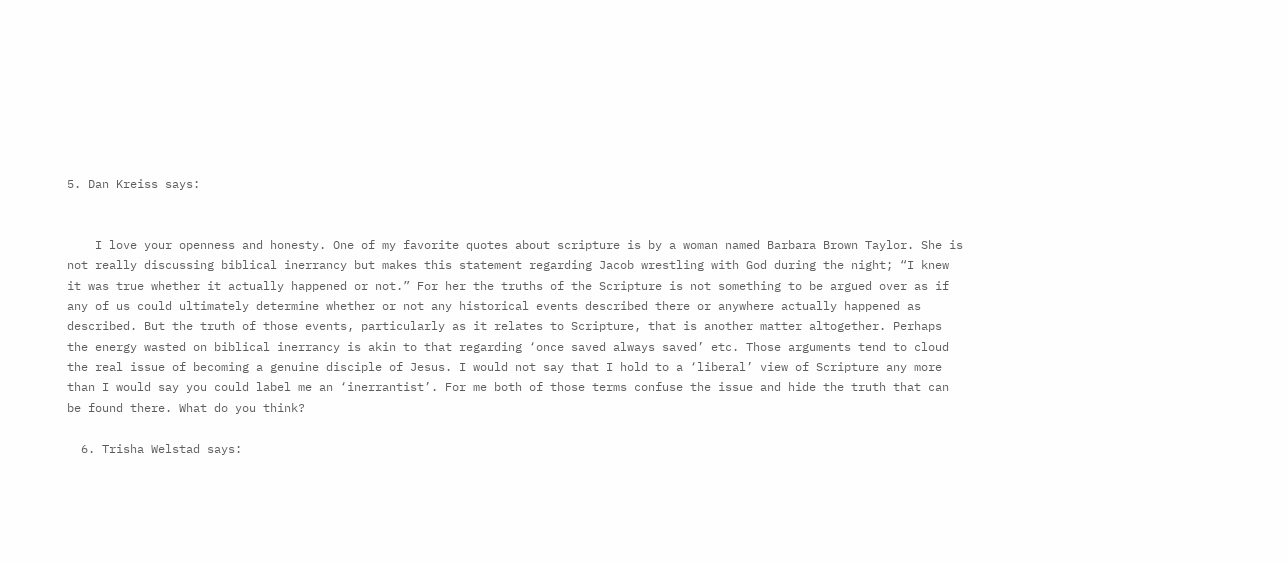5. Dan Kreiss says:


    I love your openness and honesty. One of my favorite quotes about scripture is by a woman named Barbara Brown Taylor. She is not really discussing biblical inerrancy but makes this statement regarding Jacob wrestling with God during the night; “I knew it was true whether it actually happened or not.” For her the truths of the Scripture is not something to be argued over as if any of us could ultimately determine whether or not any historical events described there or anywhere actually happened as described. But the truth of those events, particularly as it relates to Scripture, that is another matter altogether. Perhaps the energy wasted on biblical inerrancy is akin to that regarding ‘once saved always saved’ etc. Those arguments tend to cloud the real issue of becoming a genuine disciple of Jesus. I would not say that I hold to a ‘liberal’ view of Scripture any more than I would say you could label me an ‘inerrantist’. For me both of those terms confuse the issue and hide the truth that can be found there. What do you think?

  6. Trisha Welstad says: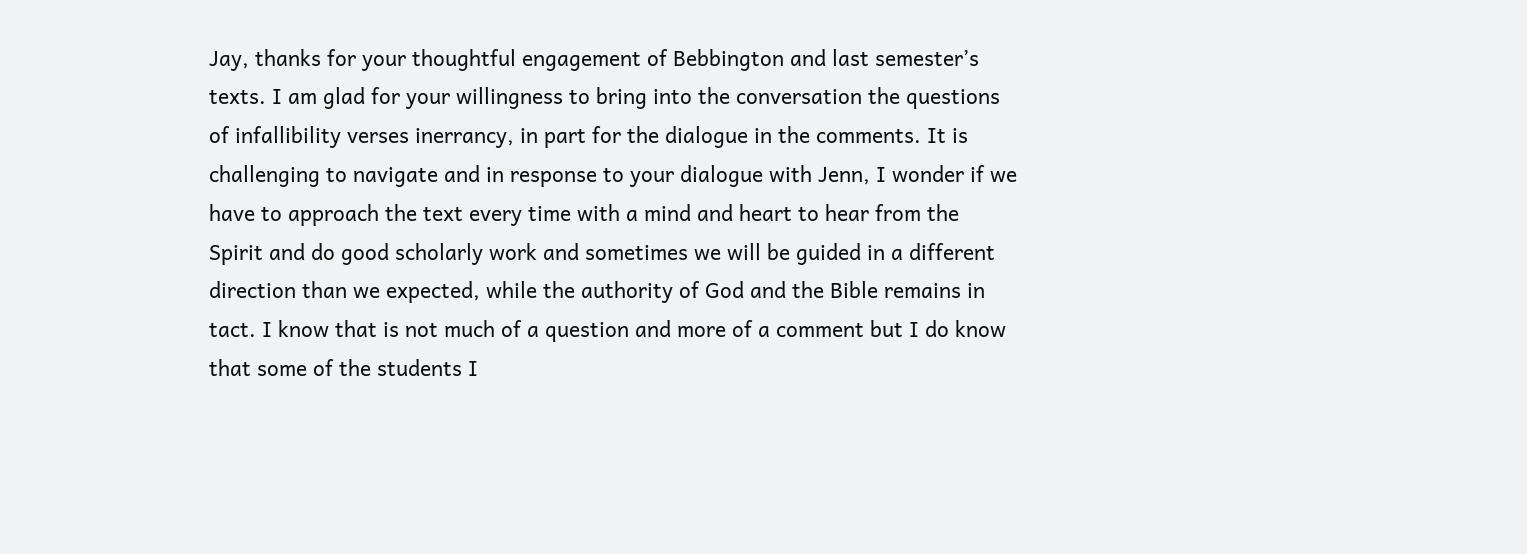Jay, thanks for your thoughtful engagement of Bebbington and last semester’s texts. I am glad for your willingness to bring into the conversation the questions of infallibility verses inerrancy, in part for the dialogue in the comments. It is challenging to navigate and in response to your dialogue with Jenn, I wonder if we have to approach the text every time with a mind and heart to hear from the Spirit and do good scholarly work and sometimes we will be guided in a different direction than we expected, while the authority of God and the Bible remains in tact. I know that is not much of a question and more of a comment but I do know that some of the students I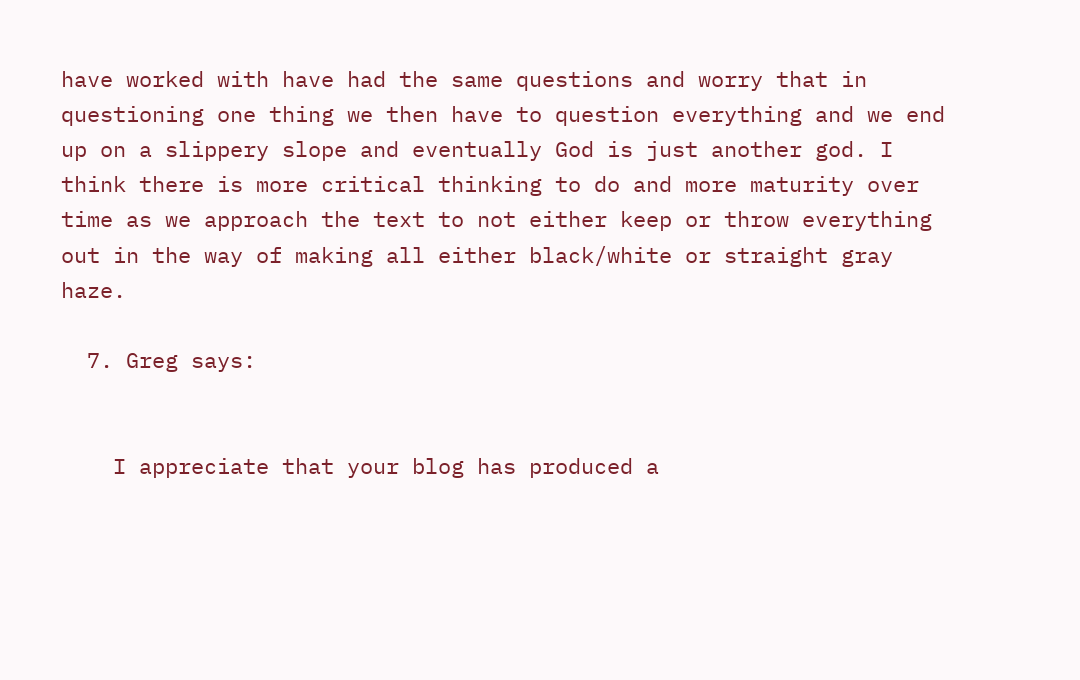have worked with have had the same questions and worry that in questioning one thing we then have to question everything and we end up on a slippery slope and eventually God is just another god. I think there is more critical thinking to do and more maturity over time as we approach the text to not either keep or throw everything out in the way of making all either black/white or straight gray haze.

  7. Greg says:


    I appreciate that your blog has produced a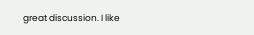great discussion. I like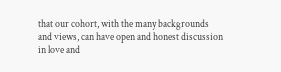that our cohort, with the many backgrounds and views, can have open and honest discussion in love and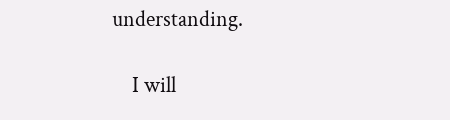understanding.

    I will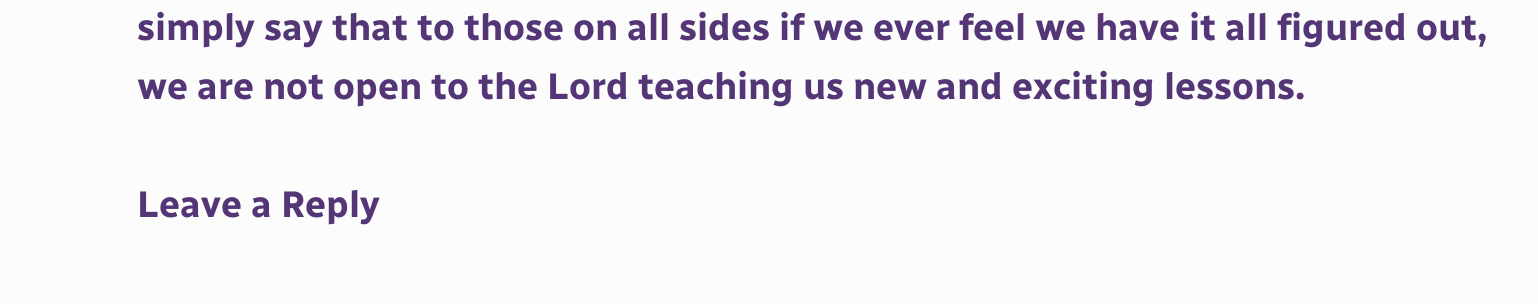simply say that to those on all sides if we ever feel we have it all figured out, we are not open to the Lord teaching us new and exciting lessons.

Leave a Reply